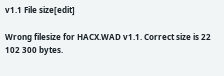v1.1 File size[edit]

Wrong filesize for HACX.WAD v1.1. Correct size is 22 102 300 bytes.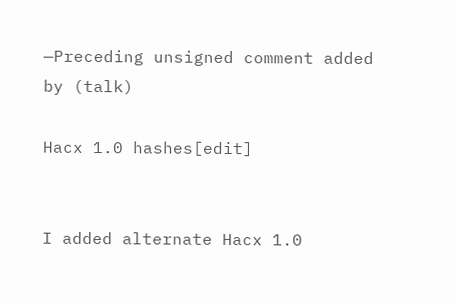—Preceding unsigned comment added by (talk)

Hacx 1.0 hashes[edit]


I added alternate Hacx 1.0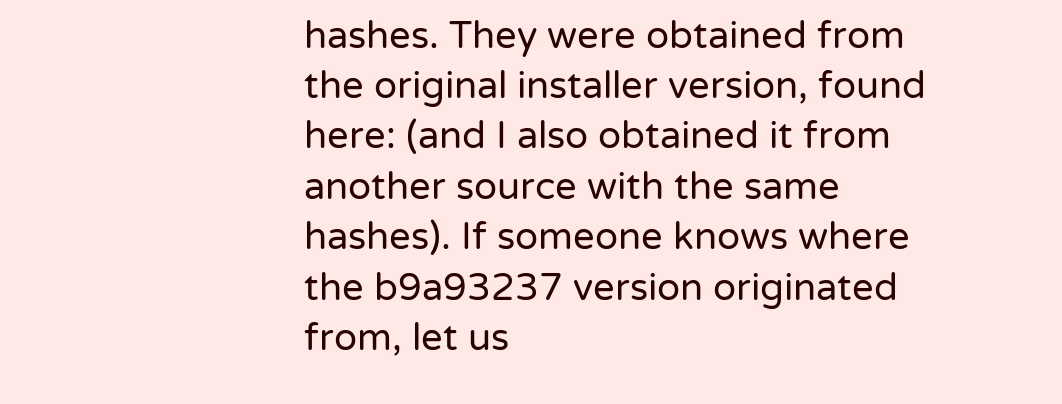hashes. They were obtained from the original installer version, found here: (and I also obtained it from another source with the same hashes). If someone knows where the b9a93237 version originated from, let us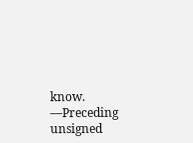know. —Preceding unsigned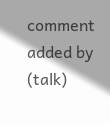comment added by (talk)